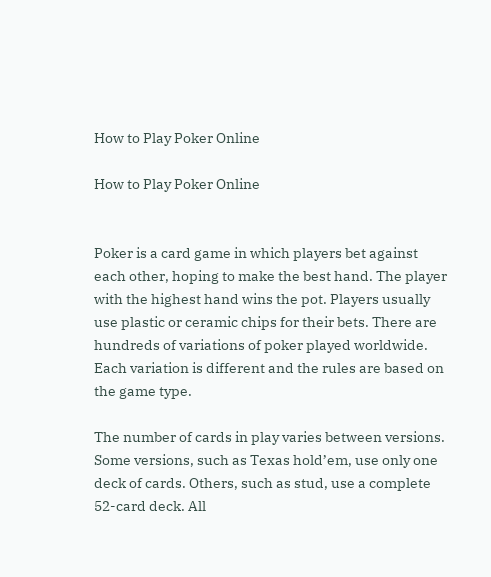How to Play Poker Online

How to Play Poker Online


Poker is a card game in which players bet against each other, hoping to make the best hand. The player with the highest hand wins the pot. Players usually use plastic or ceramic chips for their bets. There are hundreds of variations of poker played worldwide. Each variation is different and the rules are based on the game type.

The number of cards in play varies between versions. Some versions, such as Texas hold’em, use only one deck of cards. Others, such as stud, use a complete 52-card deck. All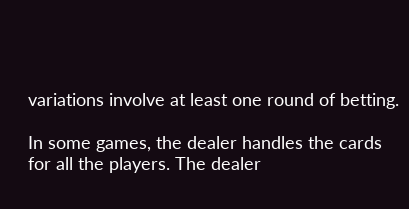variations involve at least one round of betting.

In some games, the dealer handles the cards for all the players. The dealer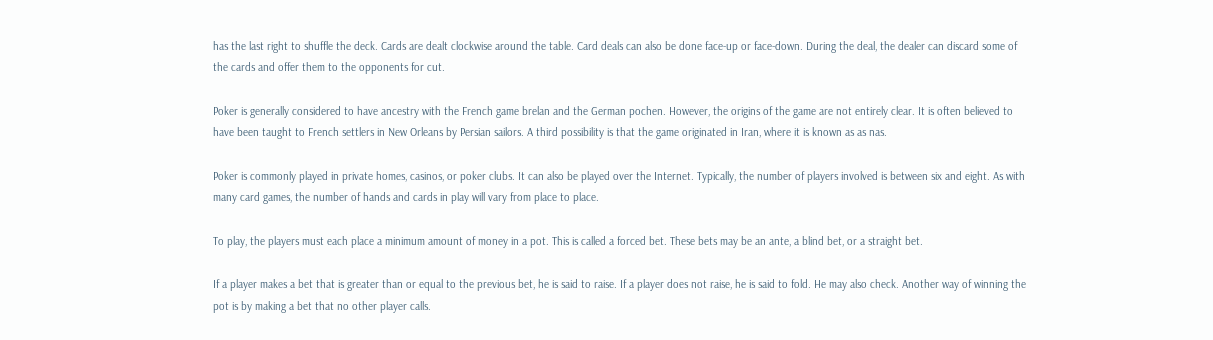has the last right to shuffle the deck. Cards are dealt clockwise around the table. Card deals can also be done face-up or face-down. During the deal, the dealer can discard some of the cards and offer them to the opponents for cut.

Poker is generally considered to have ancestry with the French game brelan and the German pochen. However, the origins of the game are not entirely clear. It is often believed to have been taught to French settlers in New Orleans by Persian sailors. A third possibility is that the game originated in Iran, where it is known as as nas.

Poker is commonly played in private homes, casinos, or poker clubs. It can also be played over the Internet. Typically, the number of players involved is between six and eight. As with many card games, the number of hands and cards in play will vary from place to place.

To play, the players must each place a minimum amount of money in a pot. This is called a forced bet. These bets may be an ante, a blind bet, or a straight bet.

If a player makes a bet that is greater than or equal to the previous bet, he is said to raise. If a player does not raise, he is said to fold. He may also check. Another way of winning the pot is by making a bet that no other player calls.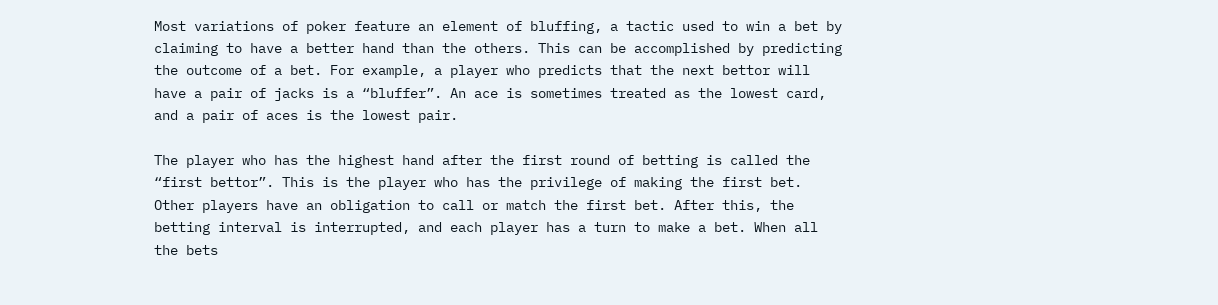Most variations of poker feature an element of bluffing, a tactic used to win a bet by claiming to have a better hand than the others. This can be accomplished by predicting the outcome of a bet. For example, a player who predicts that the next bettor will have a pair of jacks is a “bluffer”. An ace is sometimes treated as the lowest card, and a pair of aces is the lowest pair.

The player who has the highest hand after the first round of betting is called the “first bettor”. This is the player who has the privilege of making the first bet. Other players have an obligation to call or match the first bet. After this, the betting interval is interrupted, and each player has a turn to make a bet. When all the bets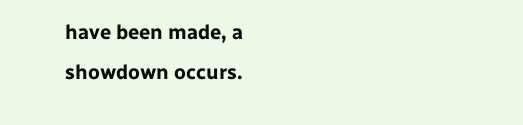have been made, a showdown occurs.